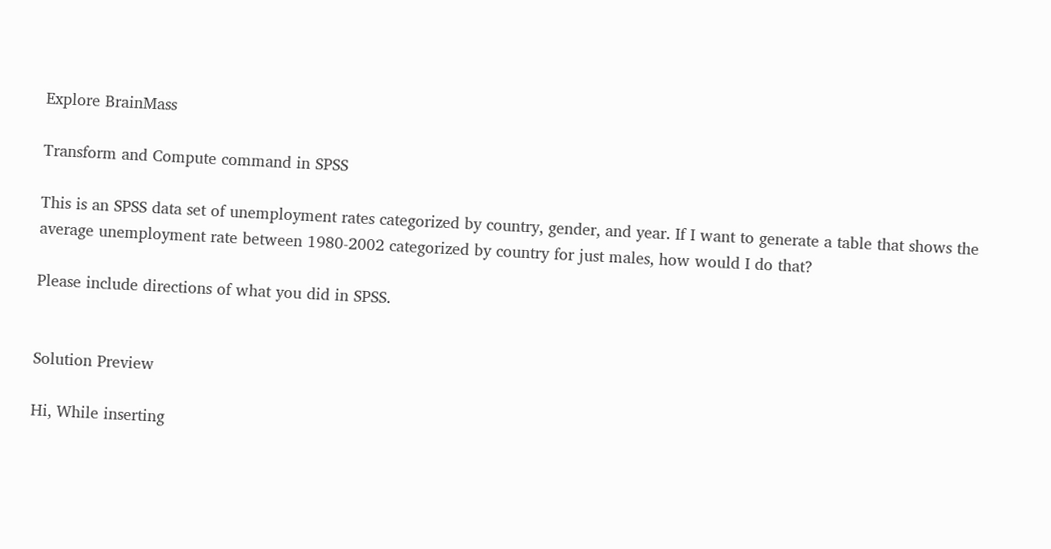Explore BrainMass

Transform and Compute command in SPSS

This is an SPSS data set of unemployment rates categorized by country, gender, and year. If I want to generate a table that shows the average unemployment rate between 1980-2002 categorized by country for just males, how would I do that?

Please include directions of what you did in SPSS.


Solution Preview

Hi, While inserting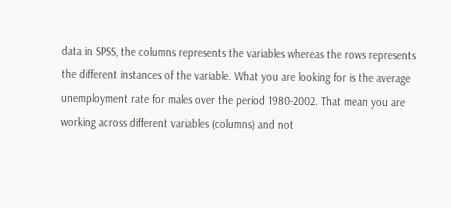data in SPSS, the columns represents the variables whereas the rows represents the different instances of the variable. What you are looking for is the average unemployment rate for males over the period 1980-2002. That mean you are working across different variables (columns) and not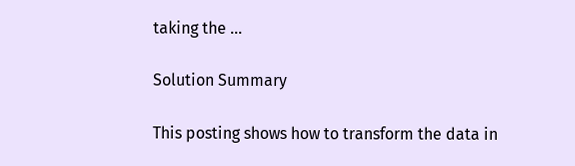taking the ...

Solution Summary

This posting shows how to transform the data in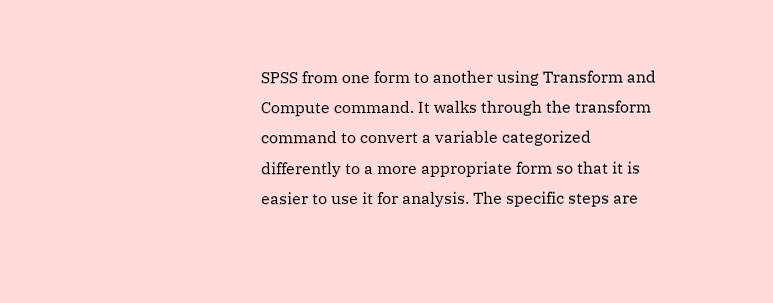SPSS from one form to another using Transform and Compute command. It walks through the transform command to convert a variable categorized differently to a more appropriate form so that it is easier to use it for analysis. The specific steps are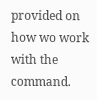provided on how wo work with the command.